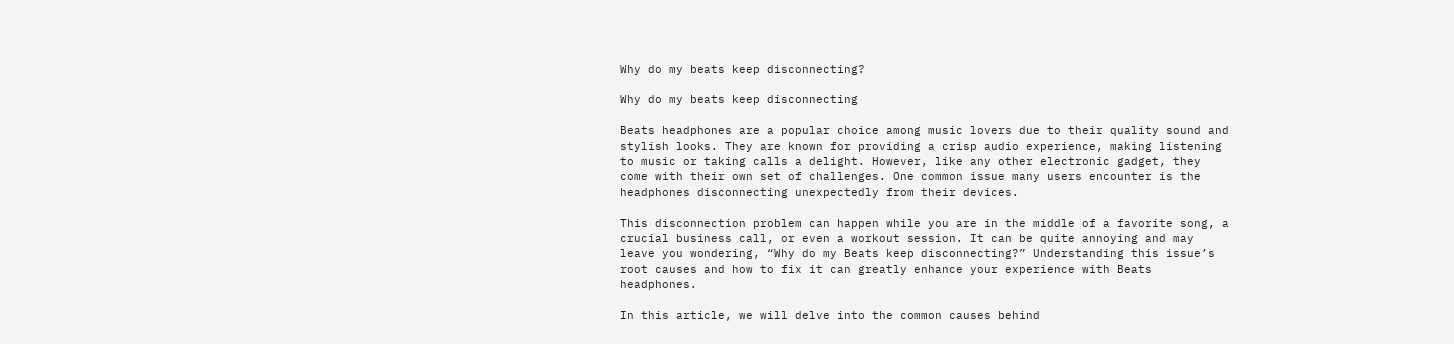Why do my beats keep disconnecting?

Why do my beats keep disconnecting

Beats headphones are a popular choice among music lovers due to their quality sound and stylish looks. They are known for providing a crisp audio experience, making listening to music or taking calls a delight. However, like any other electronic gadget, they come with their own set of challenges. One common issue many users encounter is the headphones disconnecting unexpectedly from their devices.

This disconnection problem can happen while you are in the middle of a favorite song, a crucial business call, or even a workout session. It can be quite annoying and may leave you wondering, “Why do my Beats keep disconnecting?” Understanding this issue’s root causes and how to fix it can greatly enhance your experience with Beats headphones.

In this article, we will delve into the common causes behind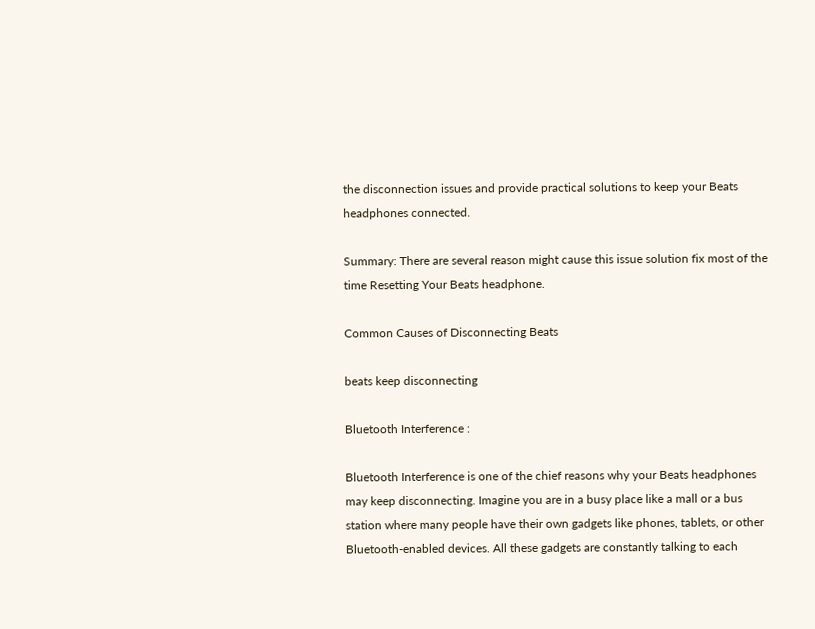the disconnection issues and provide practical solutions to keep your Beats headphones connected.

Summary: There are several reason might cause this issue solution fix most of the time Resetting Your Beats headphone.

Common Causes of Disconnecting Beats

beats keep disconnecting

Bluetooth Interference :

Bluetooth Interference is one of the chief reasons why your Beats headphones may keep disconnecting. Imagine you are in a busy place like a mall or a bus station where many people have their own gadgets like phones, tablets, or other Bluetooth-enabled devices. All these gadgets are constantly talking to each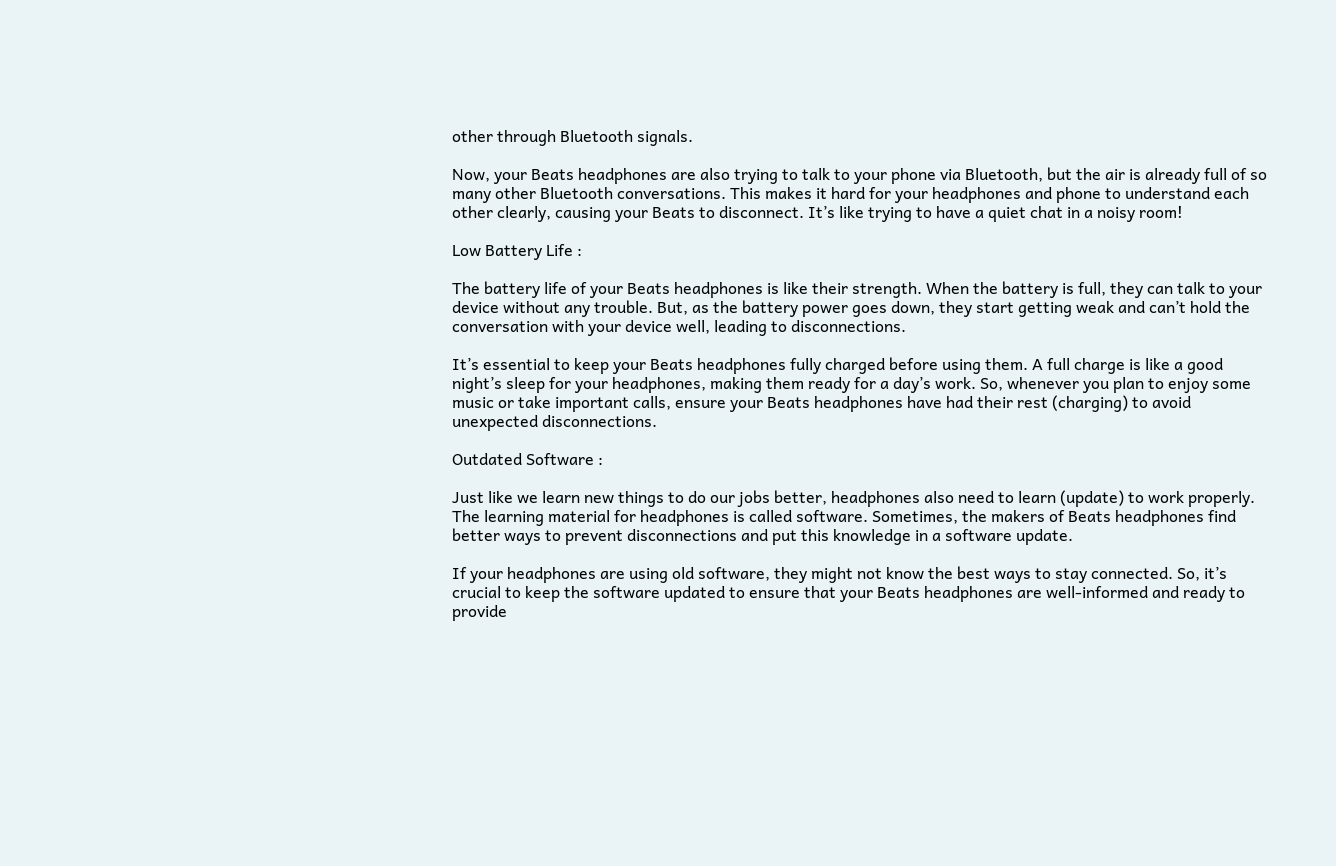other through Bluetooth signals.

Now, your Beats headphones are also trying to talk to your phone via Bluetooth, but the air is already full of so many other Bluetooth conversations. This makes it hard for your headphones and phone to understand each other clearly, causing your Beats to disconnect. It’s like trying to have a quiet chat in a noisy room!

Low Battery Life :

The battery life of your Beats headphones is like their strength. When the battery is full, they can talk to your device without any trouble. But, as the battery power goes down, they start getting weak and can’t hold the conversation with your device well, leading to disconnections.

It’s essential to keep your Beats headphones fully charged before using them. A full charge is like a good night’s sleep for your headphones, making them ready for a day’s work. So, whenever you plan to enjoy some music or take important calls, ensure your Beats headphones have had their rest (charging) to avoid unexpected disconnections.

Outdated Software :

Just like we learn new things to do our jobs better, headphones also need to learn (update) to work properly. The learning material for headphones is called software. Sometimes, the makers of Beats headphones find better ways to prevent disconnections and put this knowledge in a software update.

If your headphones are using old software, they might not know the best ways to stay connected. So, it’s crucial to keep the software updated to ensure that your Beats headphones are well-informed and ready to provide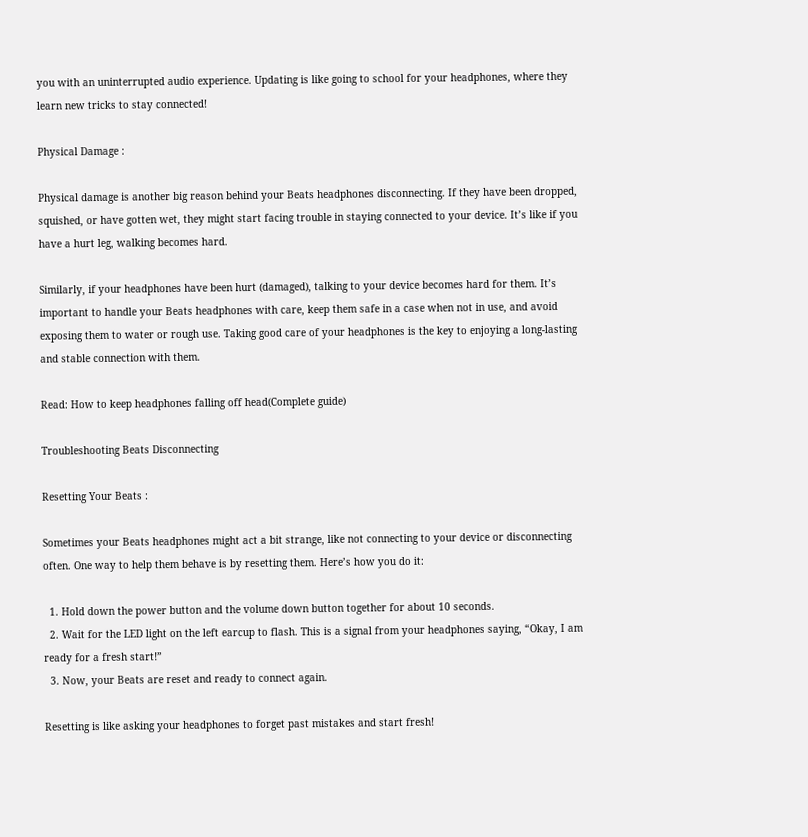you with an uninterrupted audio experience. Updating is like going to school for your headphones, where they learn new tricks to stay connected!

Physical Damage :

Physical damage is another big reason behind your Beats headphones disconnecting. If they have been dropped, squished, or have gotten wet, they might start facing trouble in staying connected to your device. It’s like if you have a hurt leg, walking becomes hard.

Similarly, if your headphones have been hurt (damaged), talking to your device becomes hard for them. It’s important to handle your Beats headphones with care, keep them safe in a case when not in use, and avoid exposing them to water or rough use. Taking good care of your headphones is the key to enjoying a long-lasting and stable connection with them.

Read: How to keep headphones falling off head(Complete guide)

Troubleshooting Beats Disconnecting

Resetting Your Beats :

Sometimes your Beats headphones might act a bit strange, like not connecting to your device or disconnecting often. One way to help them behave is by resetting them. Here’s how you do it:

  1. Hold down the power button and the volume down button together for about 10 seconds.
  2. Wait for the LED light on the left earcup to flash. This is a signal from your headphones saying, “Okay, I am ready for a fresh start!”
  3. Now, your Beats are reset and ready to connect again.

Resetting is like asking your headphones to forget past mistakes and start fresh!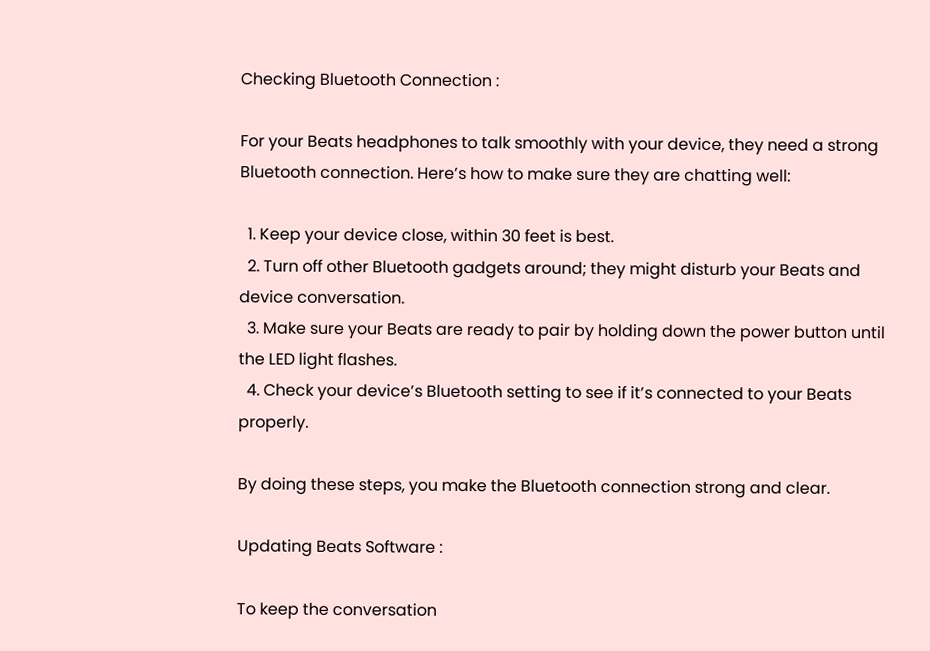Checking Bluetooth Connection :

For your Beats headphones to talk smoothly with your device, they need a strong Bluetooth connection. Here’s how to make sure they are chatting well:

  1. Keep your device close, within 30 feet is best.
  2. Turn off other Bluetooth gadgets around; they might disturb your Beats and device conversation.
  3. Make sure your Beats are ready to pair by holding down the power button until the LED light flashes.
  4. Check your device’s Bluetooth setting to see if it’s connected to your Beats properly.

By doing these steps, you make the Bluetooth connection strong and clear.

Updating Beats Software :

To keep the conversation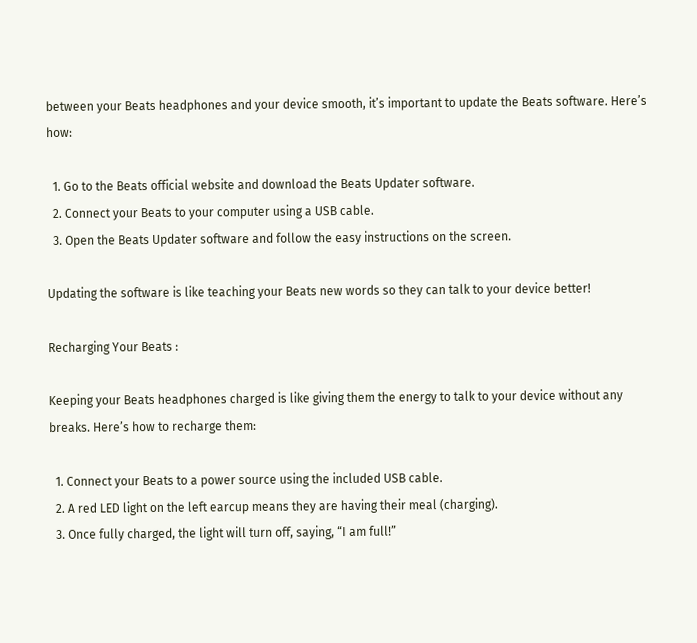between your Beats headphones and your device smooth, it’s important to update the Beats software. Here’s how:

  1. Go to the Beats official website and download the Beats Updater software.
  2. Connect your Beats to your computer using a USB cable.
  3. Open the Beats Updater software and follow the easy instructions on the screen.

Updating the software is like teaching your Beats new words so they can talk to your device better!

Recharging Your Beats :

Keeping your Beats headphones charged is like giving them the energy to talk to your device without any breaks. Here’s how to recharge them:

  1. Connect your Beats to a power source using the included USB cable.
  2. A red LED light on the left earcup means they are having their meal (charging).
  3. Once fully charged, the light will turn off, saying, “I am full!”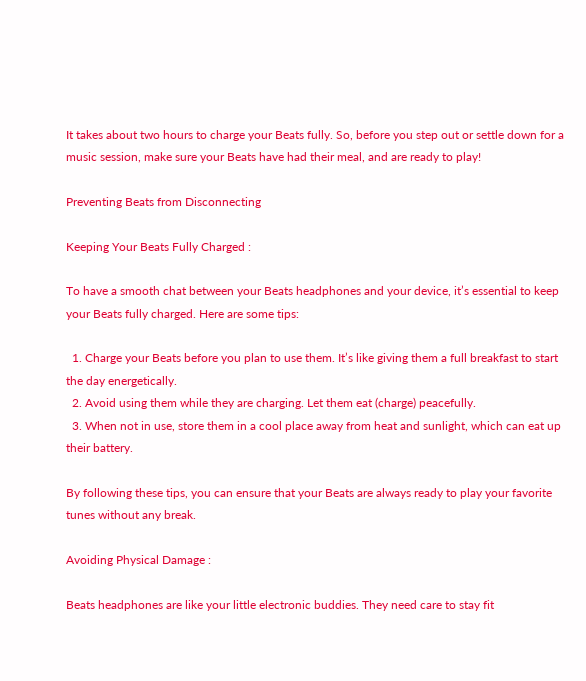It takes about two hours to charge your Beats fully. So, before you step out or settle down for a music session, make sure your Beats have had their meal, and are ready to play!

Preventing Beats from Disconnecting

Keeping Your Beats Fully Charged :

To have a smooth chat between your Beats headphones and your device, it’s essential to keep your Beats fully charged. Here are some tips:

  1. Charge your Beats before you plan to use them. It’s like giving them a full breakfast to start the day energetically.
  2. Avoid using them while they are charging. Let them eat (charge) peacefully.
  3. When not in use, store them in a cool place away from heat and sunlight, which can eat up their battery.

By following these tips, you can ensure that your Beats are always ready to play your favorite tunes without any break.

Avoiding Physical Damage :

Beats headphones are like your little electronic buddies. They need care to stay fit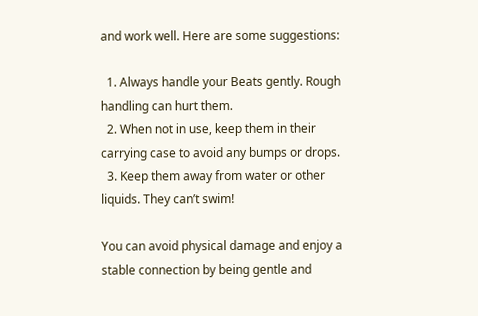and work well. Here are some suggestions:

  1. Always handle your Beats gently. Rough handling can hurt them.
  2. When not in use, keep them in their carrying case to avoid any bumps or drops.
  3. Keep them away from water or other liquids. They can’t swim!

You can avoid physical damage and enjoy a stable connection by being gentle and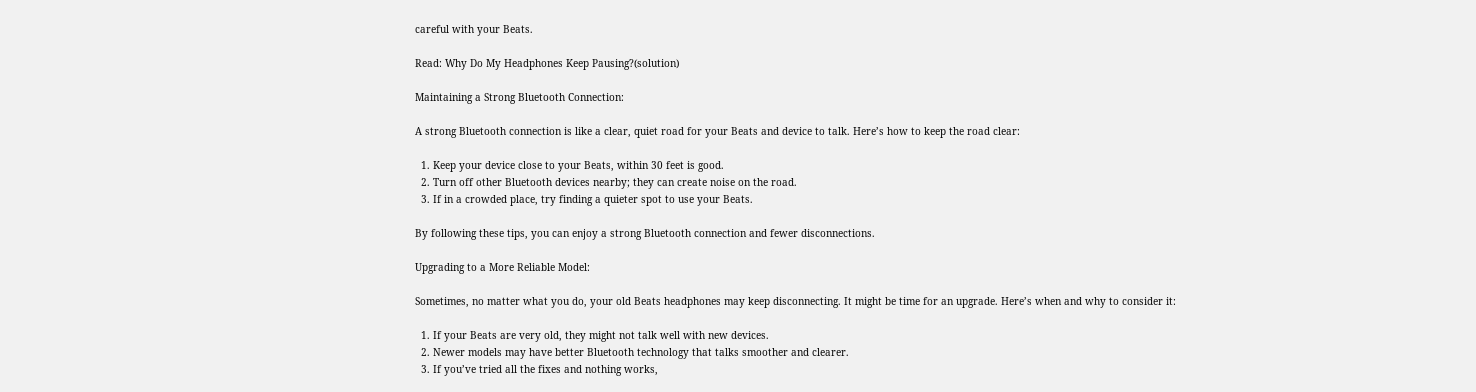careful with your Beats.

Read: Why Do My Headphones Keep Pausing?(solution)

Maintaining a Strong Bluetooth Connection:

A strong Bluetooth connection is like a clear, quiet road for your Beats and device to talk. Here’s how to keep the road clear:

  1. Keep your device close to your Beats, within 30 feet is good.
  2. Turn off other Bluetooth devices nearby; they can create noise on the road.
  3. If in a crowded place, try finding a quieter spot to use your Beats.

By following these tips, you can enjoy a strong Bluetooth connection and fewer disconnections.

Upgrading to a More Reliable Model:

Sometimes, no matter what you do, your old Beats headphones may keep disconnecting. It might be time for an upgrade. Here’s when and why to consider it:

  1. If your Beats are very old, they might not talk well with new devices.
  2. Newer models may have better Bluetooth technology that talks smoother and clearer.
  3. If you’ve tried all the fixes and nothing works,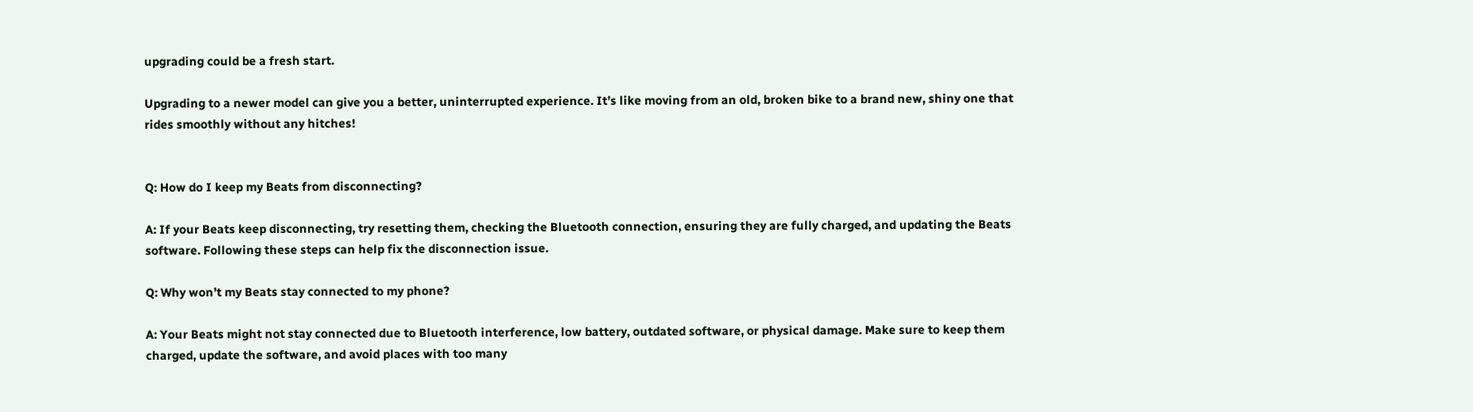upgrading could be a fresh start.

Upgrading to a newer model can give you a better, uninterrupted experience. It’s like moving from an old, broken bike to a brand new, shiny one that rides smoothly without any hitches!


Q: How do I keep my Beats from disconnecting?

A: If your Beats keep disconnecting, try resetting them, checking the Bluetooth connection, ensuring they are fully charged, and updating the Beats software. Following these steps can help fix the disconnection issue.

Q: Why won’t my Beats stay connected to my phone?

A: Your Beats might not stay connected due to Bluetooth interference, low battery, outdated software, or physical damage. Make sure to keep them charged, update the software, and avoid places with too many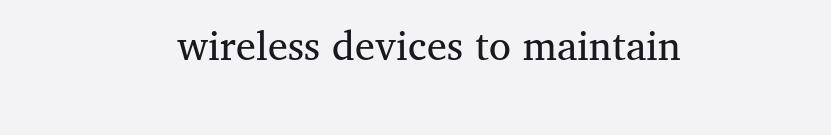wireless devices to maintain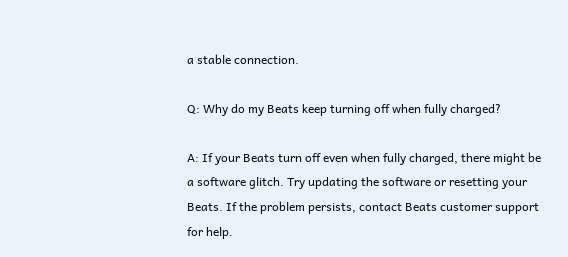a stable connection.

Q: Why do my Beats keep turning off when fully charged?

A: If your Beats turn off even when fully charged, there might be a software glitch. Try updating the software or resetting your Beats. If the problem persists, contact Beats customer support for help.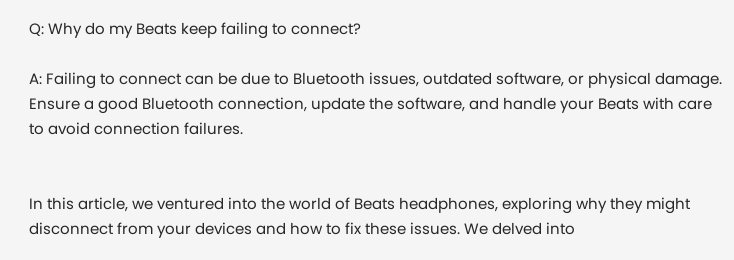Q: Why do my Beats keep failing to connect?

A: Failing to connect can be due to Bluetooth issues, outdated software, or physical damage. Ensure a good Bluetooth connection, update the software, and handle your Beats with care to avoid connection failures.


In this article, we ventured into the world of Beats headphones, exploring why they might disconnect from your devices and how to fix these issues. We delved into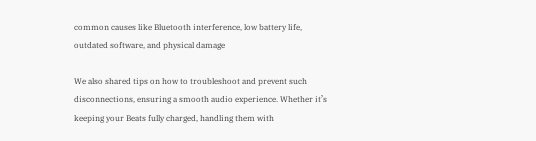common causes like Bluetooth interference, low battery life, outdated software, and physical damage

We also shared tips on how to troubleshoot and prevent such disconnections, ensuring a smooth audio experience. Whether it’s keeping your Beats fully charged, handling them with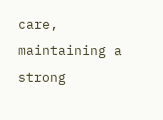care, maintaining a strong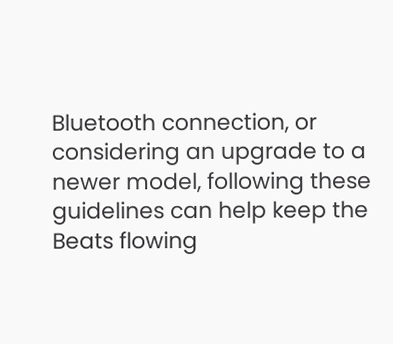Bluetooth connection, or considering an upgrade to a newer model, following these guidelines can help keep the Beats flowing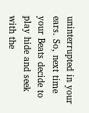uninterrupted in your ears. So, next time your Beats decide to play hide and seek with the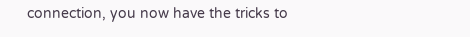connection, you now have the tricks to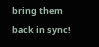bring them back in sync!